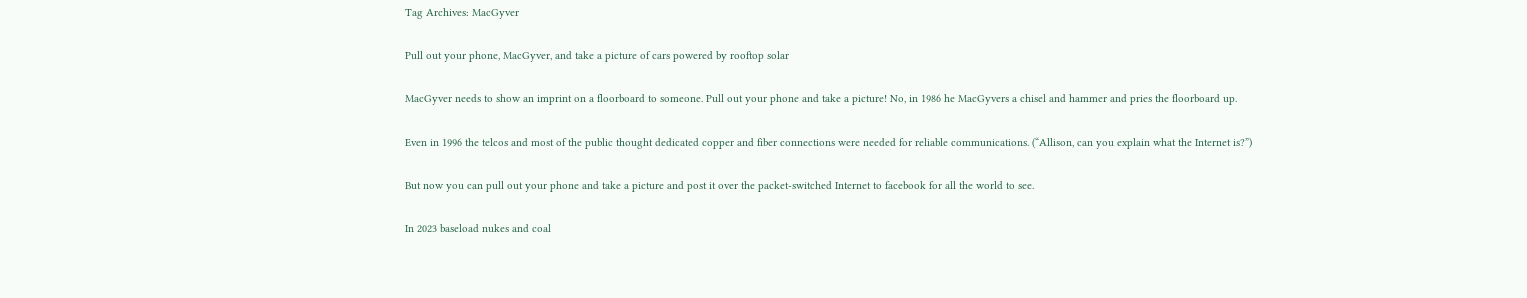Tag Archives: MacGyver

Pull out your phone, MacGyver, and take a picture of cars powered by rooftop solar

MacGyver needs to show an imprint on a floorboard to someone. Pull out your phone and take a picture! No, in 1986 he MacGyvers a chisel and hammer and pries the floorboard up.

Even in 1996 the telcos and most of the public thought dedicated copper and fiber connections were needed for reliable communications. (“Allison, can you explain what the Internet is?”)

But now you can pull out your phone and take a picture and post it over the packet-switched Internet to facebook for all the world to see.

In 2023 baseload nukes and coal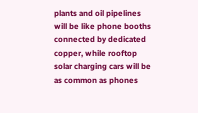plants and oil pipelines will be like phone booths connected by dedicated copper, while rooftop solar charging cars will be as common as phones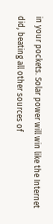in your pockets. Solar power will win like the Internet did, beating all other sources of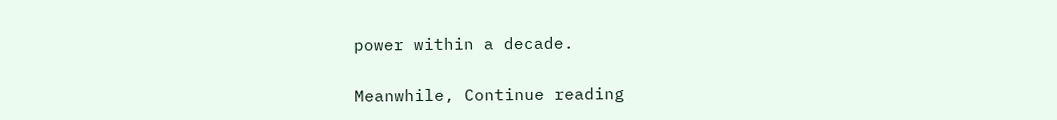power within a decade.

Meanwhile, Continue reading